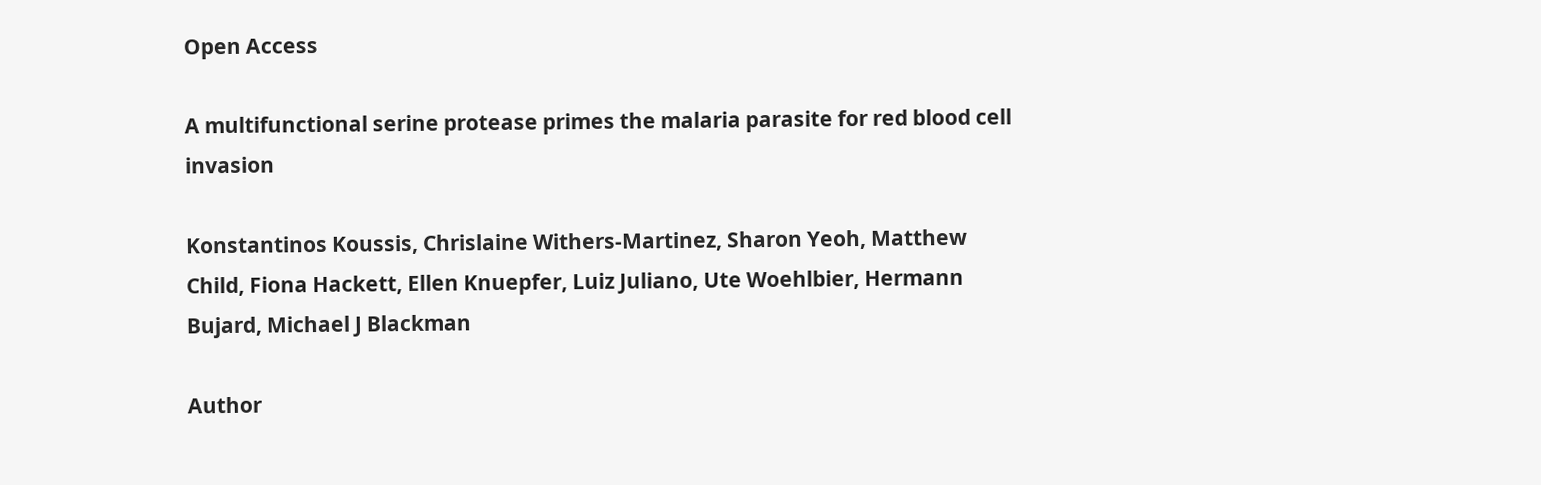Open Access

A multifunctional serine protease primes the malaria parasite for red blood cell invasion

Konstantinos Koussis, Chrislaine Withers‐Martinez, Sharon Yeoh, Matthew Child, Fiona Hackett, Ellen Knuepfer, Luiz Juliano, Ute Woehlbier, Hermann Bujard, Michael J Blackman

Author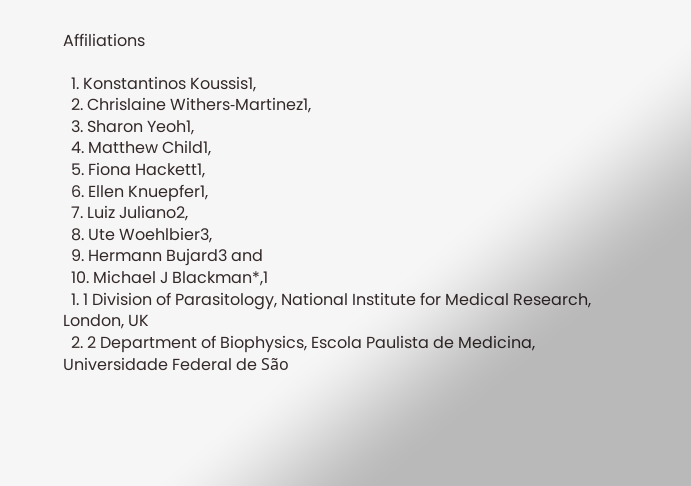Affiliations

  1. Konstantinos Koussis1,
  2. Chrislaine Withers‐Martinez1,
  3. Sharon Yeoh1,
  4. Matthew Child1,
  5. Fiona Hackett1,
  6. Ellen Knuepfer1,
  7. Luiz Juliano2,
  8. Ute Woehlbier3,
  9. Hermann Bujard3 and
  10. Michael J Blackman*,1
  1. 1 Division of Parasitology, National Institute for Medical Research, London, UK
  2. 2 Department of Biophysics, Escola Paulista de Medicina, Universidade Federal de São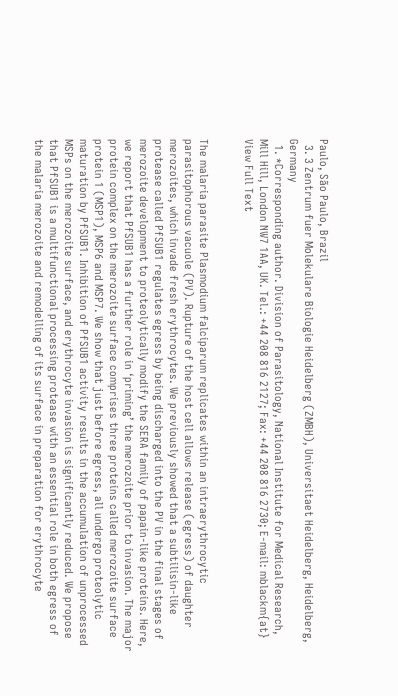Paulo, São Paulo, Brazil
  3. 3 Zentrum fuer Molekulare Biologie Heidelberg (ZMBH), Universitaet Heidelberg, Heidelberg, Germany
  1. *Corresponding author. Division of Parasitology, National Institute for Medical Research, Mill Hill, London NW7 1AA, UK. Tel.: +44 208 816 2127; Fax: +44 208 816 2730; E-mail: mblackm{at}
View Full Text


The malaria parasite Plasmodium falciparum replicates within an intraerythrocytic parasitophorous vacuole (PV). Rupture of the host cell allows release (egress) of daughter merozoites, which invade fresh erythrocytes. We previously showed that a subtilisin‐like protease called PfSUB1 regulates egress by being discharged into the PV in the final stages of merozoite development to proteolytically modify the SERA family of papain‐like proteins. Here, we report that PfSUB1 has a further role in ‘priming’ the merozoite prior to invasion. The major protein complex on the merozoite surface comprises three proteins called merozoite surface protein 1 (MSP1), MSP6 and MSP7. We show that just before egress, all undergo proteolytic maturation by PfSUB1. Inhibition of PfSUB1 activity results in the accumulation of unprocessed MSPs on the merozoite surface, and erythrocyte invasion is significantly reduced. We propose that PfSUB1 is a multifunctional processing protease with an essential role in both egress of the malaria merozoite and remodelling of its surface in preparation for erythrocyte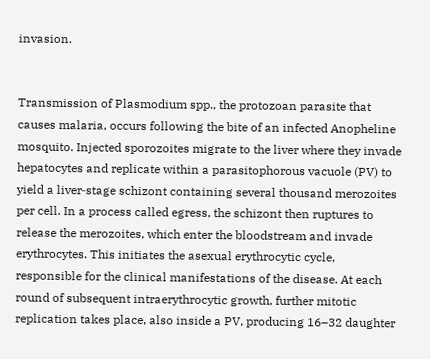invasion.


Transmission of Plasmodium spp., the protozoan parasite that causes malaria, occurs following the bite of an infected Anopheline mosquito. Injected sporozoites migrate to the liver where they invade hepatocytes and replicate within a parasitophorous vacuole (PV) to yield a liver‐stage schizont containing several thousand merozoites per cell. In a process called egress, the schizont then ruptures to release the merozoites, which enter the bloodstream and invade erythrocytes. This initiates the asexual erythrocytic cycle, responsible for the clinical manifestations of the disease. At each round of subsequent intraerythrocytic growth, further mitotic replication takes place, also inside a PV, producing 16–32 daughter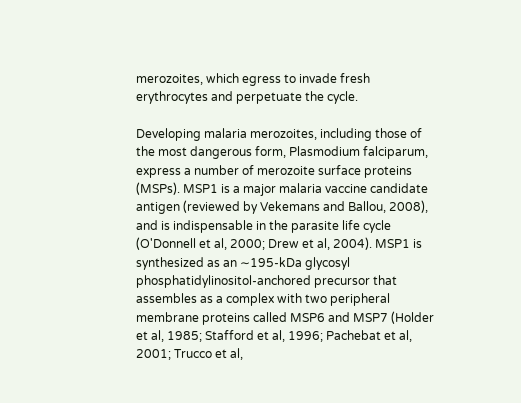merozoites, which egress to invade fresh erythrocytes and perpetuate the cycle.

Developing malaria merozoites, including those of the most dangerous form, Plasmodium falciparum, express a number of merozoite surface proteins (MSPs). MSP1 is a major malaria vaccine candidate antigen (reviewed by Vekemans and Ballou, 2008), and is indispensable in the parasite life cycle (O'Donnell et al, 2000; Drew et al, 2004). MSP1 is synthesized as an ∼195‐kDa glycosyl phosphatidylinositol‐anchored precursor that assembles as a complex with two peripheral membrane proteins called MSP6 and MSP7 (Holder et al, 1985; Stafford et al, 1996; Pachebat et al, 2001; Trucco et al,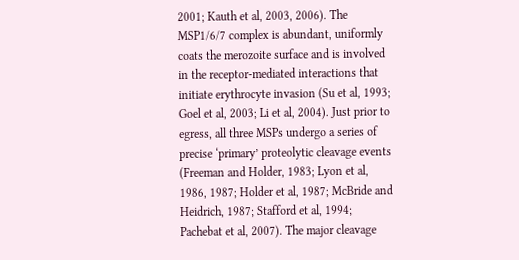2001; Kauth et al, 2003, 2006). The MSP1/6/7 complex is abundant, uniformly coats the merozoite surface and is involved in the receptor‐mediated interactions that initiate erythrocyte invasion (Su et al, 1993; Goel et al, 2003; Li et al, 2004). Just prior to egress, all three MSPs undergo a series of precise ‘primary’ proteolytic cleavage events (Freeman and Holder, 1983; Lyon et al, 1986, 1987; Holder et al, 1987; McBride and Heidrich, 1987; Stafford et al, 1994; Pachebat et al, 2007). The major cleavage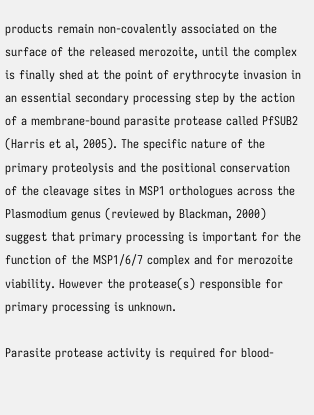products remain non‐covalently associated on the surface of the released merozoite, until the complex is finally shed at the point of erythrocyte invasion in an essential secondary processing step by the action of a membrane‐bound parasite protease called PfSUB2 (Harris et al, 2005). The specific nature of the primary proteolysis and the positional conservation of the cleavage sites in MSP1 orthologues across the Plasmodium genus (reviewed by Blackman, 2000) suggest that primary processing is important for the function of the MSP1/6/7 complex and for merozoite viability. However the protease(s) responsible for primary processing is unknown.

Parasite protease activity is required for blood‐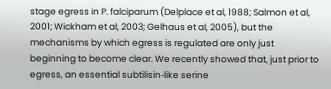stage egress in P. falciparum (Delplace et al, 1988; Salmon et al, 2001; Wickham et al, 2003; Gelhaus et al, 2005), but the mechanisms by which egress is regulated are only just beginning to become clear. We recently showed that, just prior to egress, an essential subtilisin‐like serine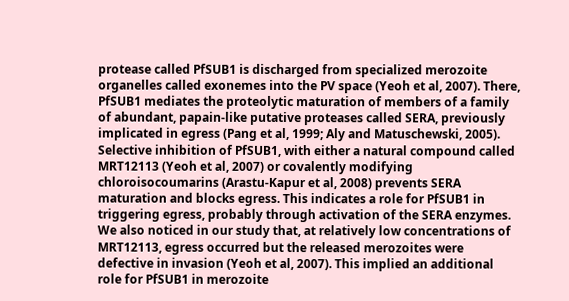protease called PfSUB1 is discharged from specialized merozoite organelles called exonemes into the PV space (Yeoh et al, 2007). There, PfSUB1 mediates the proteolytic maturation of members of a family of abundant, papain‐like putative proteases called SERA, previously implicated in egress (Pang et al, 1999; Aly and Matuschewski, 2005). Selective inhibition of PfSUB1, with either a natural compound called MRT12113 (Yeoh et al, 2007) or covalently modifying chloroisocoumarins (Arastu‐Kapur et al, 2008) prevents SERA maturation and blocks egress. This indicates a role for PfSUB1 in triggering egress, probably through activation of the SERA enzymes. We also noticed in our study that, at relatively low concentrations of MRT12113, egress occurred but the released merozoites were defective in invasion (Yeoh et al, 2007). This implied an additional role for PfSUB1 in merozoite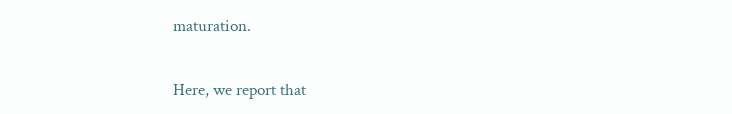maturation.

Here, we report that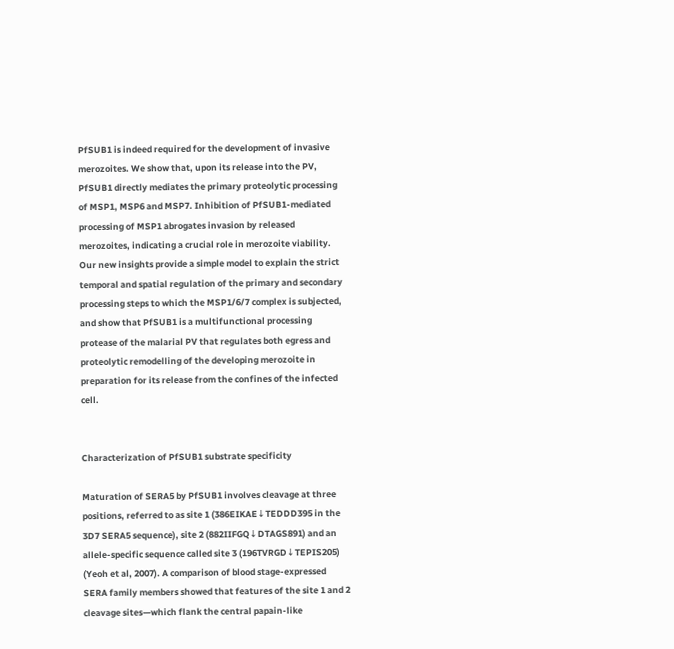PfSUB1 is indeed required for the development of invasive merozoites. We show that, upon its release into the PV, PfSUB1 directly mediates the primary proteolytic processing of MSP1, MSP6 and MSP7. Inhibition of PfSUB1‐mediated processing of MSP1 abrogates invasion by released merozoites, indicating a crucial role in merozoite viability. Our new insights provide a simple model to explain the strict temporal and spatial regulation of the primary and secondary processing steps to which the MSP1/6/7 complex is subjected, and show that PfSUB1 is a multifunctional processing protease of the malarial PV that regulates both egress and proteolytic remodelling of the developing merozoite in preparation for its release from the confines of the infected cell.


Characterization of PfSUB1 substrate specificity

Maturation of SERA5 by PfSUB1 involves cleavage at three positions, referred to as site 1 (386EIKAE↓TEDDD395 in the 3D7 SERA5 sequence), site 2 (882IIFGQ↓DTAGS891) and an allele‐specific sequence called site 3 (196TVRGD↓TEPIS205) (Yeoh et al, 2007). A comparison of blood stage‐expressed SERA family members showed that features of the site 1 and 2 cleavage sites—which flank the central papain‐like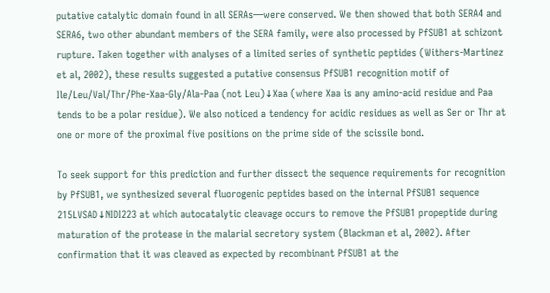putative catalytic domain found in all SERAs—were conserved. We then showed that both SERA4 and SERA6, two other abundant members of the SERA family, were also processed by PfSUB1 at schizont rupture. Taken together with analyses of a limited series of synthetic peptides (Withers‐Martinez et al, 2002), these results suggested a putative consensus PfSUB1 recognition motif of Ile/Leu/Val/Thr/Phe‐Xaa‐Gly/Ala‐Paa (not Leu)↓Xaa (where Xaa is any amino‐acid residue and Paa tends to be a polar residue). We also noticed a tendency for acidic residues as well as Ser or Thr at one or more of the proximal five positions on the prime side of the scissile bond.

To seek support for this prediction and further dissect the sequence requirements for recognition by PfSUB1, we synthesized several fluorogenic peptides based on the internal PfSUB1 sequence 215LVSAD↓NIDI223 at which autocatalytic cleavage occurs to remove the PfSUB1 propeptide during maturation of the protease in the malarial secretory system (Blackman et al, 2002). After confirmation that it was cleaved as expected by recombinant PfSUB1 at the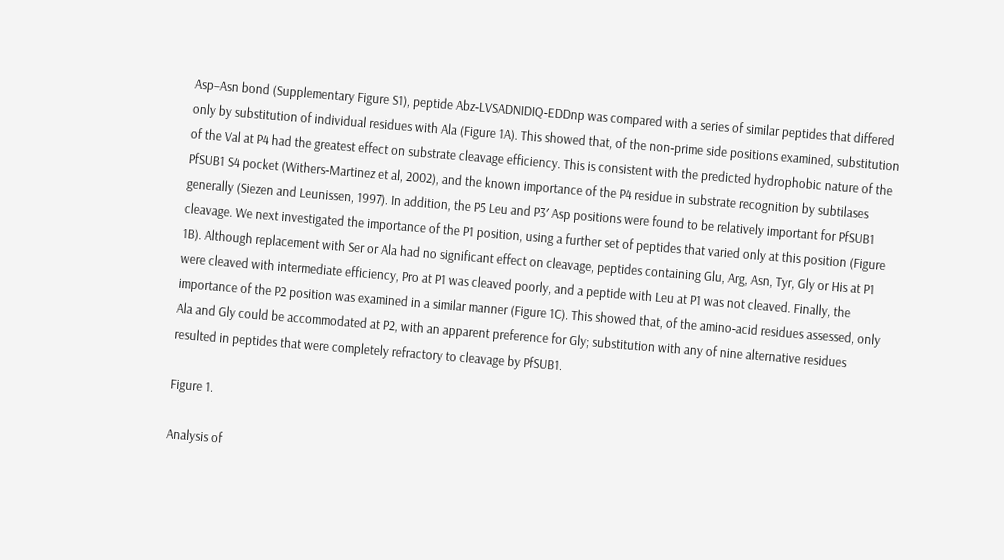Asp–Asn bond (Supplementary Figure S1), peptide Abz‐LVSADNIDIQ‐EDDnp was compared with a series of similar peptides that differed only by substitution of individual residues with Ala (Figure 1A). This showed that, of the non‐prime side positions examined, substitution of the Val at P4 had the greatest effect on substrate cleavage efficiency. This is consistent with the predicted hydrophobic nature of the PfSUB1 S4 pocket (Withers‐Martinez et al, 2002), and the known importance of the P4 residue in substrate recognition by subtilases generally (Siezen and Leunissen, 1997). In addition, the P5 Leu and P3′ Asp positions were found to be relatively important for PfSUB1 cleavage. We next investigated the importance of the P1 position, using a further set of peptides that varied only at this position (Figure 1B). Although replacement with Ser or Ala had no significant effect on cleavage, peptides containing Glu, Arg, Asn, Tyr, Gly or His at P1 were cleaved with intermediate efficiency, Pro at P1 was cleaved poorly, and a peptide with Leu at P1 was not cleaved. Finally, the importance of the P2 position was examined in a similar manner (Figure 1C). This showed that, of the amino‐acid residues assessed, only Ala and Gly could be accommodated at P2, with an apparent preference for Gly; substitution with any of nine alternative residues resulted in peptides that were completely refractory to cleavage by PfSUB1.

Figure 1.

Analysis of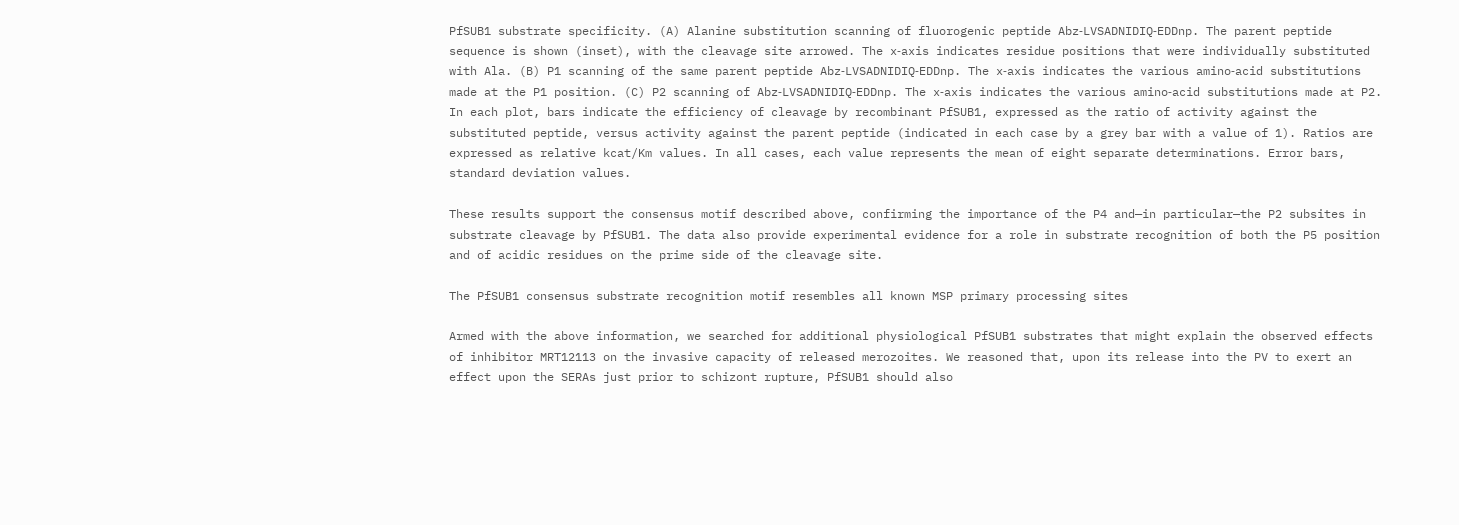PfSUB1 substrate specificity. (A) Alanine substitution scanning of fluorogenic peptide Abz‐LVSADNIDIQ‐EDDnp. The parent peptide sequence is shown (inset), with the cleavage site arrowed. The x‐axis indicates residue positions that were individually substituted with Ala. (B) P1 scanning of the same parent peptide Abz‐LVSADNIDIQ‐EDDnp. The x‐axis indicates the various amino‐acid substitutions made at the P1 position. (C) P2 scanning of Abz‐LVSADNIDIQ‐EDDnp. The x‐axis indicates the various amino‐acid substitutions made at P2. In each plot, bars indicate the efficiency of cleavage by recombinant PfSUB1, expressed as the ratio of activity against the substituted peptide, versus activity against the parent peptide (indicated in each case by a grey bar with a value of 1). Ratios are expressed as relative kcat/Km values. In all cases, each value represents the mean of eight separate determinations. Error bars, standard deviation values.

These results support the consensus motif described above, confirming the importance of the P4 and—in particular—the P2 subsites in substrate cleavage by PfSUB1. The data also provide experimental evidence for a role in substrate recognition of both the P5 position and of acidic residues on the prime side of the cleavage site.

The PfSUB1 consensus substrate recognition motif resembles all known MSP primary processing sites

Armed with the above information, we searched for additional physiological PfSUB1 substrates that might explain the observed effects of inhibitor MRT12113 on the invasive capacity of released merozoites. We reasoned that, upon its release into the PV to exert an effect upon the SERAs just prior to schizont rupture, PfSUB1 should also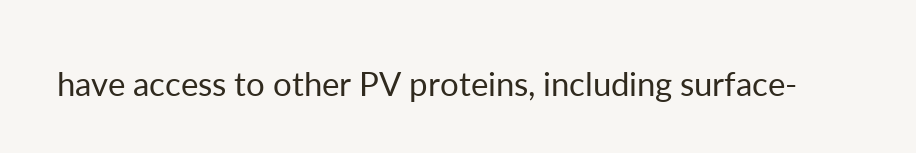have access to other PV proteins, including surface‐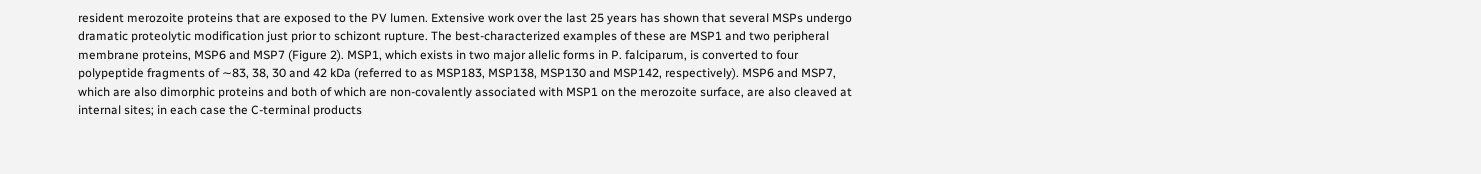resident merozoite proteins that are exposed to the PV lumen. Extensive work over the last 25 years has shown that several MSPs undergo dramatic proteolytic modification just prior to schizont rupture. The best‐characterized examples of these are MSP1 and two peripheral membrane proteins, MSP6 and MSP7 (Figure 2). MSP1, which exists in two major allelic forms in P. falciparum, is converted to four polypeptide fragments of ∼83, 38, 30 and 42 kDa (referred to as MSP183, MSP138, MSP130 and MSP142, respectively). MSP6 and MSP7, which are also dimorphic proteins and both of which are non‐covalently associated with MSP1 on the merozoite surface, are also cleaved at internal sites; in each case the C‐terminal products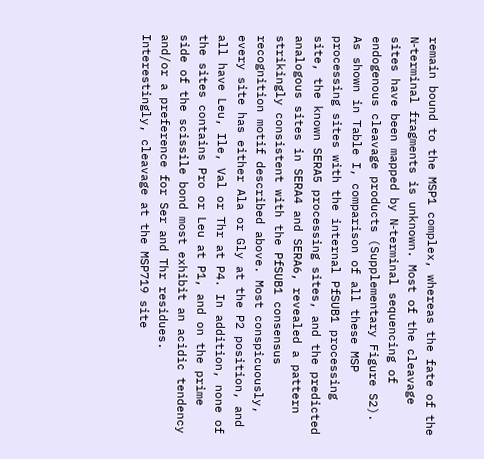remain bound to the MSP1 complex, whereas the fate of the N‐terminal fragments is unknown. Most of the cleavage sites have been mapped by N‐terminal sequencing of endogenous cleavage products (Supplementary Figure S2). As shown in Table I, comparison of all these MSP processing sites with the internal PfSUB1 processing site, the known SERA5 processing sites, and the predicted analogous sites in SERA4 and SERA6, revealed a pattern strikingly consistent with the PfSUB1 consensus recognition motif described above. Most conspicuously, every site has either Ala or Gly at the P2 position, and all have Leu, Ile, Val or Thr at P4. In addition, none of the sites contains Pro or Leu at P1, and on the prime side of the scissile bond most exhibit an acidic tendency and/or a preference for Ser and Thr residues. Interestingly, cleavage at the MSP719 site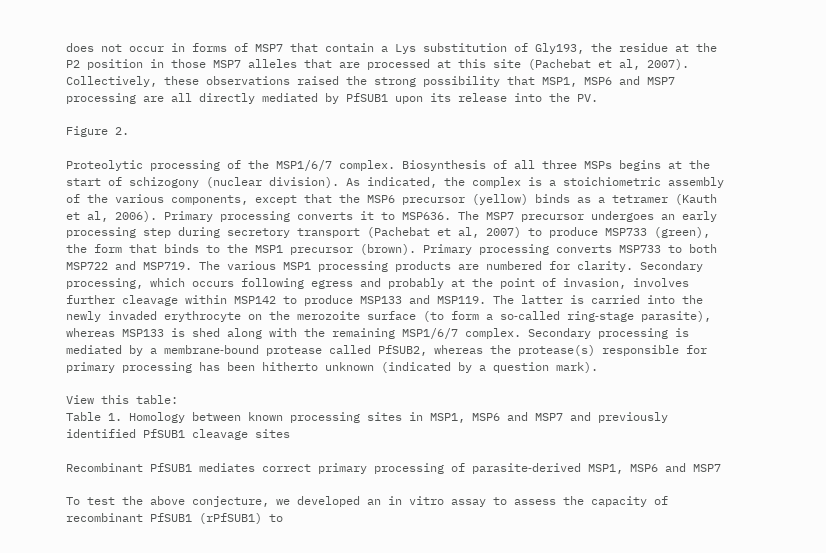does not occur in forms of MSP7 that contain a Lys substitution of Gly193, the residue at the P2 position in those MSP7 alleles that are processed at this site (Pachebat et al, 2007). Collectively, these observations raised the strong possibility that MSP1, MSP6 and MSP7 processing are all directly mediated by PfSUB1 upon its release into the PV.

Figure 2.

Proteolytic processing of the MSP1/6/7 complex. Biosynthesis of all three MSPs begins at the start of schizogony (nuclear division). As indicated, the complex is a stoichiometric assembly of the various components, except that the MSP6 precursor (yellow) binds as a tetramer (Kauth et al, 2006). Primary processing converts it to MSP636. The MSP7 precursor undergoes an early processing step during secretory transport (Pachebat et al, 2007) to produce MSP733 (green), the form that binds to the MSP1 precursor (brown). Primary processing converts MSP733 to both MSP722 and MSP719. The various MSP1 processing products are numbered for clarity. Secondary processing, which occurs following egress and probably at the point of invasion, involves further cleavage within MSP142 to produce MSP133 and MSP119. The latter is carried into the newly invaded erythrocyte on the merozoite surface (to form a so‐called ring‐stage parasite), whereas MSP133 is shed along with the remaining MSP1/6/7 complex. Secondary processing is mediated by a membrane‐bound protease called PfSUB2, whereas the protease(s) responsible for primary processing has been hitherto unknown (indicated by a question mark).

View this table:
Table 1. Homology between known processing sites in MSP1, MSP6 and MSP7 and previously identified PfSUB1 cleavage sites

Recombinant PfSUB1 mediates correct primary processing of parasite‐derived MSP1, MSP6 and MSP7

To test the above conjecture, we developed an in vitro assay to assess the capacity of recombinant PfSUB1 (rPfSUB1) to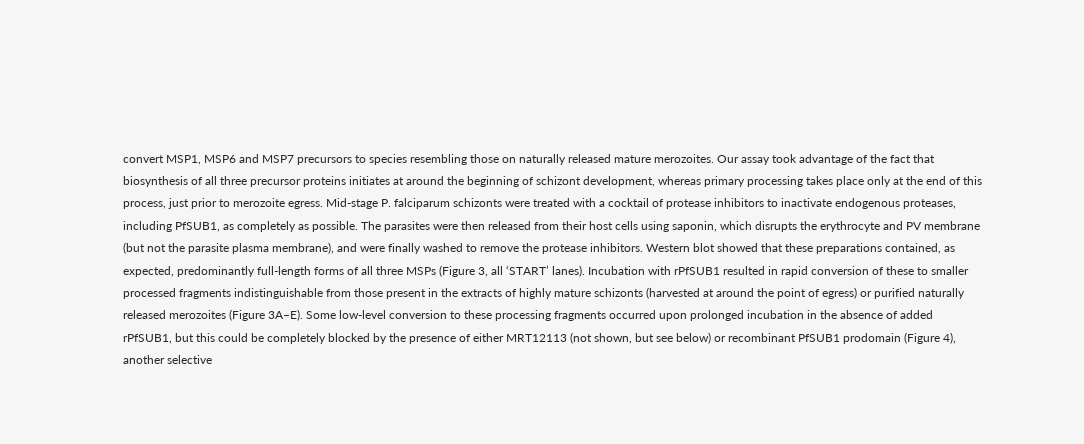convert MSP1, MSP6 and MSP7 precursors to species resembling those on naturally released mature merozoites. Our assay took advantage of the fact that biosynthesis of all three precursor proteins initiates at around the beginning of schizont development, whereas primary processing takes place only at the end of this process, just prior to merozoite egress. Mid‐stage P. falciparum schizonts were treated with a cocktail of protease inhibitors to inactivate endogenous proteases, including PfSUB1, as completely as possible. The parasites were then released from their host cells using saponin, which disrupts the erythrocyte and PV membrane (but not the parasite plasma membrane), and were finally washed to remove the protease inhibitors. Western blot showed that these preparations contained, as expected, predominantly full‐length forms of all three MSPs (Figure 3, all ‘START’ lanes). Incubation with rPfSUB1 resulted in rapid conversion of these to smaller processed fragments indistinguishable from those present in the extracts of highly mature schizonts (harvested at around the point of egress) or purified naturally released merozoites (Figure 3A–E). Some low‐level conversion to these processing fragments occurred upon prolonged incubation in the absence of added rPfSUB1, but this could be completely blocked by the presence of either MRT12113 (not shown, but see below) or recombinant PfSUB1 prodomain (Figure 4), another selective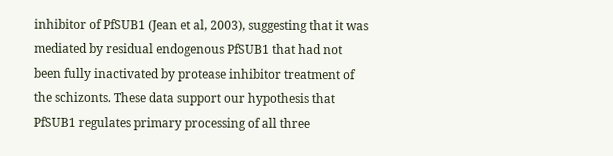inhibitor of PfSUB1 (Jean et al, 2003), suggesting that it was mediated by residual endogenous PfSUB1 that had not been fully inactivated by protease inhibitor treatment of the schizonts. These data support our hypothesis that PfSUB1 regulates primary processing of all three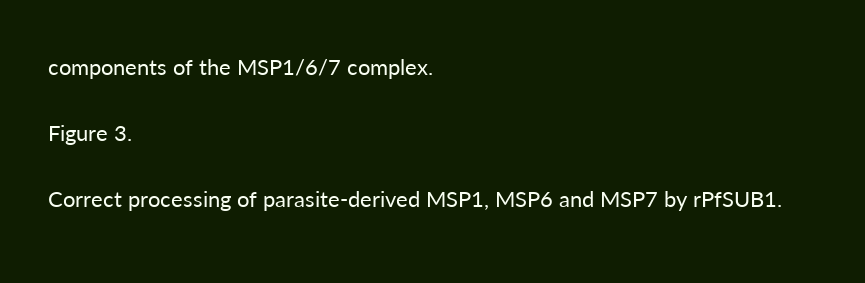components of the MSP1/6/7 complex.

Figure 3.

Correct processing of parasite‐derived MSP1, MSP6 and MSP7 by rPfSUB1.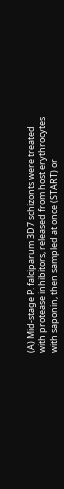(A) Mid‐stage P. falciparum 3D7 schizonts were treated with protease inhibitors, released from host erythrocytes with saponin, then sampled at once (START) or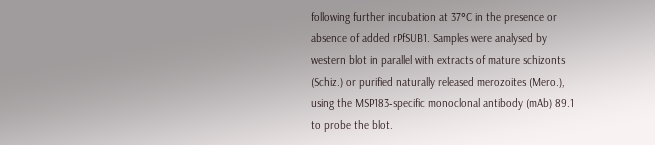following further incubation at 37°C in the presence or absence of added rPfSUB1. Samples were analysed by western blot in parallel with extracts of mature schizonts (Schiz.) or purified naturally released merozoites (Mero.), using the MSP183‐specific monoclonal antibody (mAb) 89.1 to probe the blot.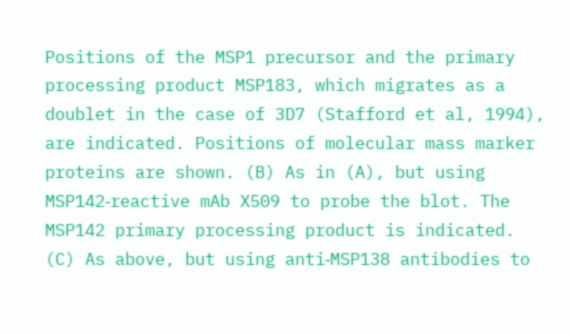Positions of the MSP1 precursor and the primary processing product MSP183, which migrates as a doublet in the case of 3D7 (Stafford et al, 1994), are indicated. Positions of molecular mass marker proteins are shown. (B) As in (A), but using MSP142‐reactive mAb X509 to probe the blot. The MSP142 primary processing product is indicated. (C) As above, but using anti‐MSP138 antibodies to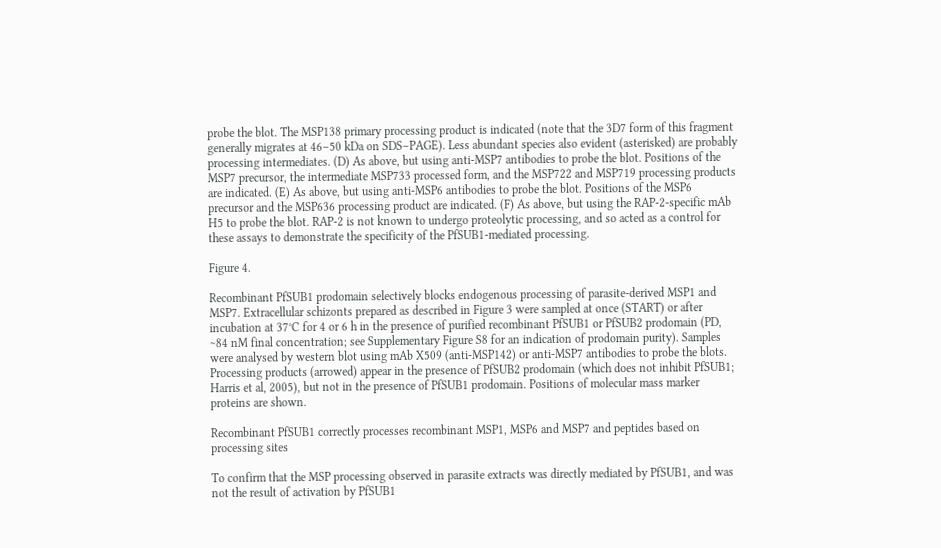probe the blot. The MSP138 primary processing product is indicated (note that the 3D7 form of this fragment generally migrates at 46–50 kDa on SDS–PAGE). Less abundant species also evident (asterisked) are probably processing intermediates. (D) As above, but using anti‐MSP7 antibodies to probe the blot. Positions of the MSP7 precursor, the intermediate MSP733 processed form, and the MSP722 and MSP719 processing products are indicated. (E) As above, but using anti‐MSP6 antibodies to probe the blot. Positions of the MSP6 precursor and the MSP636 processing product are indicated. (F) As above, but using the RAP‐2‐specific mAb H5 to probe the blot. RAP‐2 is not known to undergo proteolytic processing, and so acted as a control for these assays to demonstrate the specificity of the PfSUB1‐mediated processing.

Figure 4.

Recombinant PfSUB1 prodomain selectively blocks endogenous processing of parasite‐derived MSP1 and MSP7. Extracellular schizonts prepared as described in Figure 3 were sampled at once (START) or after incubation at 37°C for 4 or 6 h in the presence of purified recombinant PfSUB1 or PfSUB2 prodomain (PD, ∼84 nM final concentration; see Supplementary Figure S8 for an indication of prodomain purity). Samples were analysed by western blot using mAb X509 (anti‐MSP142) or anti‐MSP7 antibodies to probe the blots. Processing products (arrowed) appear in the presence of PfSUB2 prodomain (which does not inhibit PfSUB1; Harris et al, 2005), but not in the presence of PfSUB1 prodomain. Positions of molecular mass marker proteins are shown.

Recombinant PfSUB1 correctly processes recombinant MSP1, MSP6 and MSP7 and peptides based on processing sites

To confirm that the MSP processing observed in parasite extracts was directly mediated by PfSUB1, and was not the result of activation by PfSUB1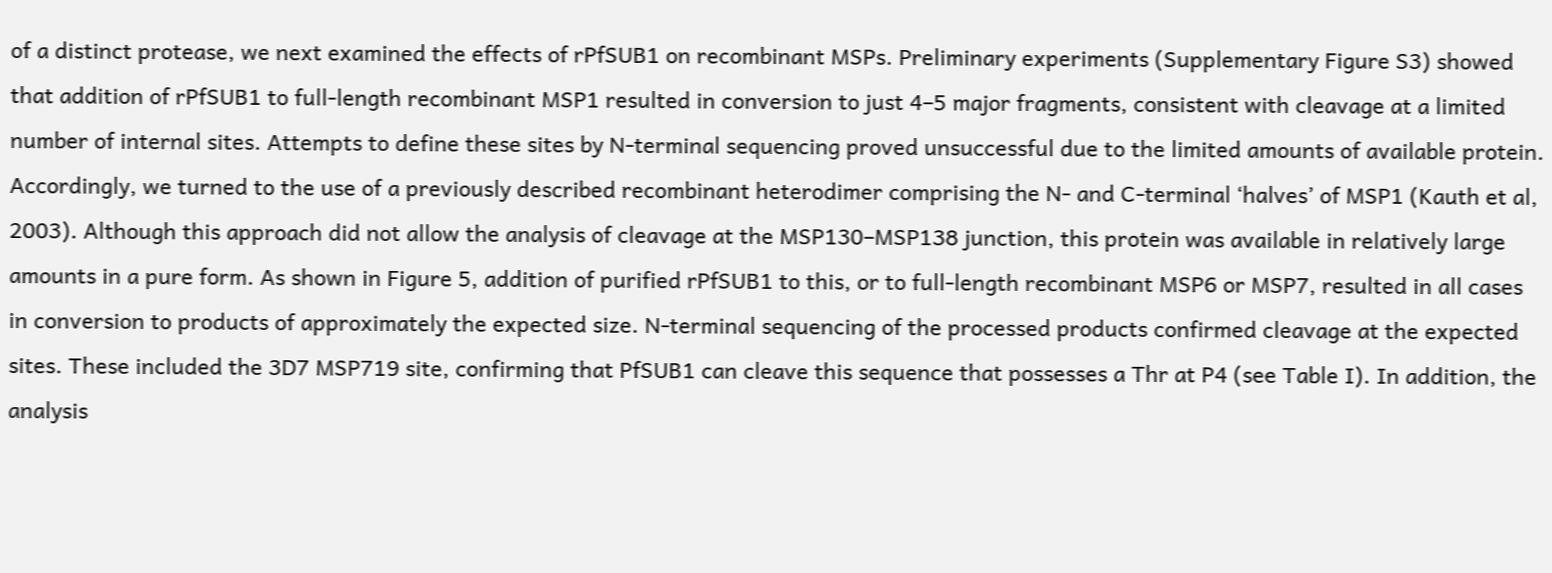of a distinct protease, we next examined the effects of rPfSUB1 on recombinant MSPs. Preliminary experiments (Supplementary Figure S3) showed that addition of rPfSUB1 to full‐length recombinant MSP1 resulted in conversion to just 4–5 major fragments, consistent with cleavage at a limited number of internal sites. Attempts to define these sites by N‐terminal sequencing proved unsuccessful due to the limited amounts of available protein. Accordingly, we turned to the use of a previously described recombinant heterodimer comprising the N‐ and C‐terminal ‘halves’ of MSP1 (Kauth et al, 2003). Although this approach did not allow the analysis of cleavage at the MSP130–MSP138 junction, this protein was available in relatively large amounts in a pure form. As shown in Figure 5, addition of purified rPfSUB1 to this, or to full‐length recombinant MSP6 or MSP7, resulted in all cases in conversion to products of approximately the expected size. N‐terminal sequencing of the processed products confirmed cleavage at the expected sites. These included the 3D7 MSP719 site, confirming that PfSUB1 can cleave this sequence that possesses a Thr at P4 (see Table I). In addition, the analysis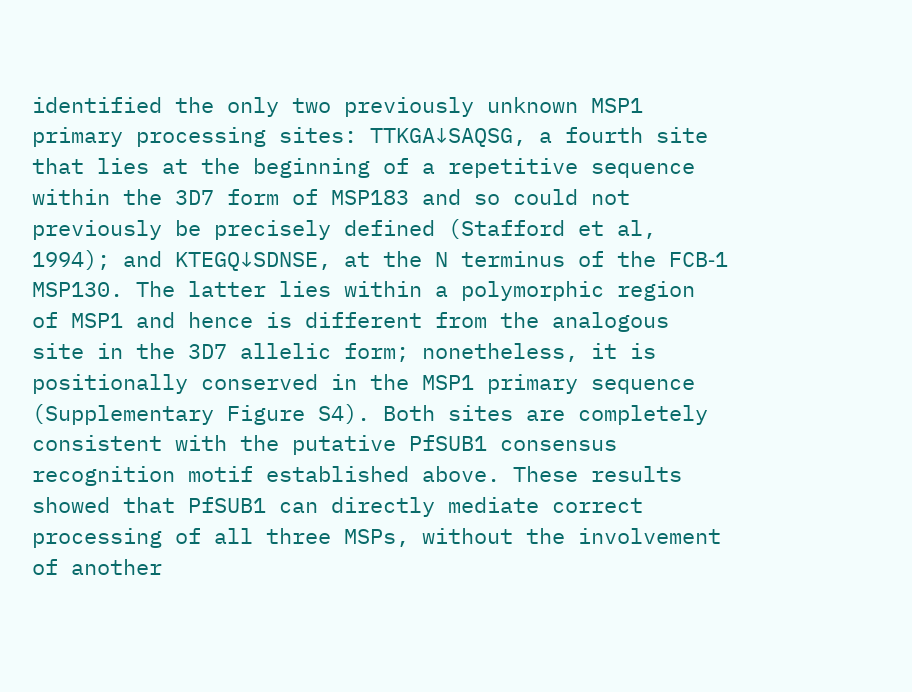identified the only two previously unknown MSP1 primary processing sites: TTKGA↓SAQSG, a fourth site that lies at the beginning of a repetitive sequence within the 3D7 form of MSP183 and so could not previously be precisely defined (Stafford et al, 1994); and KTEGQ↓SDNSE, at the N terminus of the FCB‐1 MSP130. The latter lies within a polymorphic region of MSP1 and hence is different from the analogous site in the 3D7 allelic form; nonetheless, it is positionally conserved in the MSP1 primary sequence (Supplementary Figure S4). Both sites are completely consistent with the putative PfSUB1 consensus recognition motif established above. These results showed that PfSUB1 can directly mediate correct processing of all three MSPs, without the involvement of another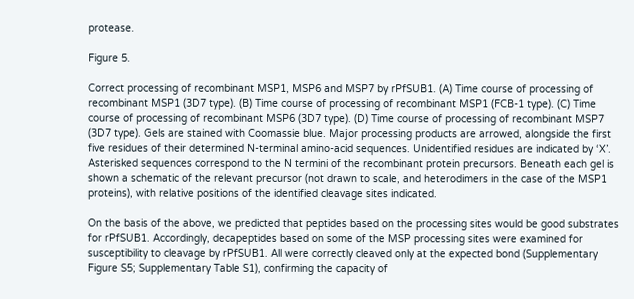protease.

Figure 5.

Correct processing of recombinant MSP1, MSP6 and MSP7 by rPfSUB1. (A) Time course of processing of recombinant MSP1 (3D7 type). (B) Time course of processing of recombinant MSP1 (FCB‐1 type). (C) Time course of processing of recombinant MSP6 (3D7 type). (D) Time course of processing of recombinant MSP7 (3D7 type). Gels are stained with Coomassie blue. Major processing products are arrowed, alongside the first five residues of their determined N‐terminal amino‐acid sequences. Unidentified residues are indicated by ‘X’. Asterisked sequences correspond to the N termini of the recombinant protein precursors. Beneath each gel is shown a schematic of the relevant precursor (not drawn to scale, and heterodimers in the case of the MSP1 proteins), with relative positions of the identified cleavage sites indicated.

On the basis of the above, we predicted that peptides based on the processing sites would be good substrates for rPfSUB1. Accordingly, decapeptides based on some of the MSP processing sites were examined for susceptibility to cleavage by rPfSUB1. All were correctly cleaved only at the expected bond (Supplementary Figure S5; Supplementary Table S1), confirming the capacity of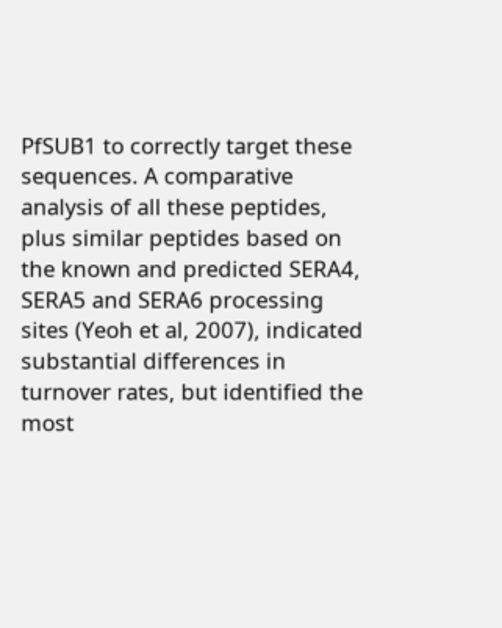PfSUB1 to correctly target these sequences. A comparative analysis of all these peptides, plus similar peptides based on the known and predicted SERA4, SERA5 and SERA6 processing sites (Yeoh et al, 2007), indicated substantial differences in turnover rates, but identified the most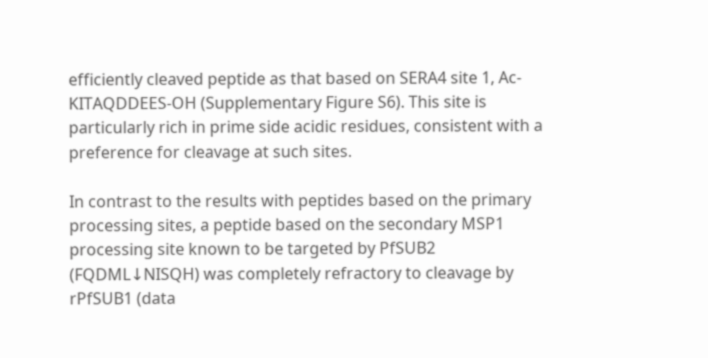efficiently cleaved peptide as that based on SERA4 site 1, Ac‐KITAQDDEES‐OH (Supplementary Figure S6). This site is particularly rich in prime side acidic residues, consistent with a preference for cleavage at such sites.

In contrast to the results with peptides based on the primary processing sites, a peptide based on the secondary MSP1 processing site known to be targeted by PfSUB2 (FQDML↓NISQH) was completely refractory to cleavage by rPfSUB1 (data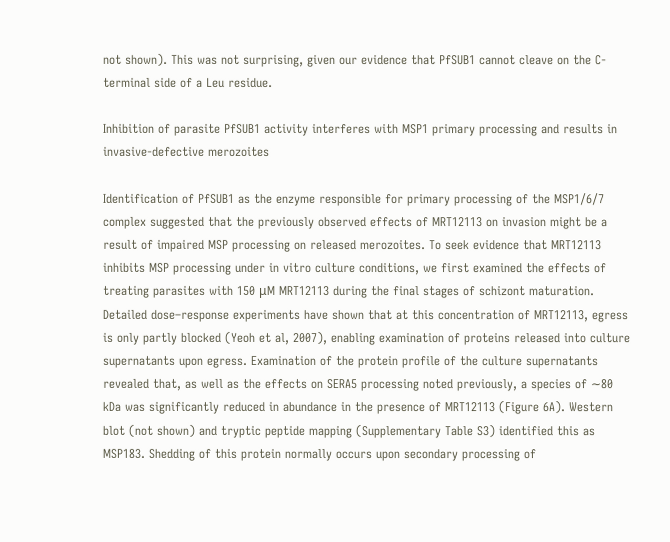not shown). This was not surprising, given our evidence that PfSUB1 cannot cleave on the C‐terminal side of a Leu residue.

Inhibition of parasite PfSUB1 activity interferes with MSP1 primary processing and results in invasive‐defective merozoites

Identification of PfSUB1 as the enzyme responsible for primary processing of the MSP1/6/7 complex suggested that the previously observed effects of MRT12113 on invasion might be a result of impaired MSP processing on released merozoites. To seek evidence that MRT12113 inhibits MSP processing under in vitro culture conditions, we first examined the effects of treating parasites with 150 μM MRT12113 during the final stages of schizont maturation. Detailed dose–response experiments have shown that at this concentration of MRT12113, egress is only partly blocked (Yeoh et al, 2007), enabling examination of proteins released into culture supernatants upon egress. Examination of the protein profile of the culture supernatants revealed that, as well as the effects on SERA5 processing noted previously, a species of ∼80 kDa was significantly reduced in abundance in the presence of MRT12113 (Figure 6A). Western blot (not shown) and tryptic peptide mapping (Supplementary Table S3) identified this as MSP183. Shedding of this protein normally occurs upon secondary processing of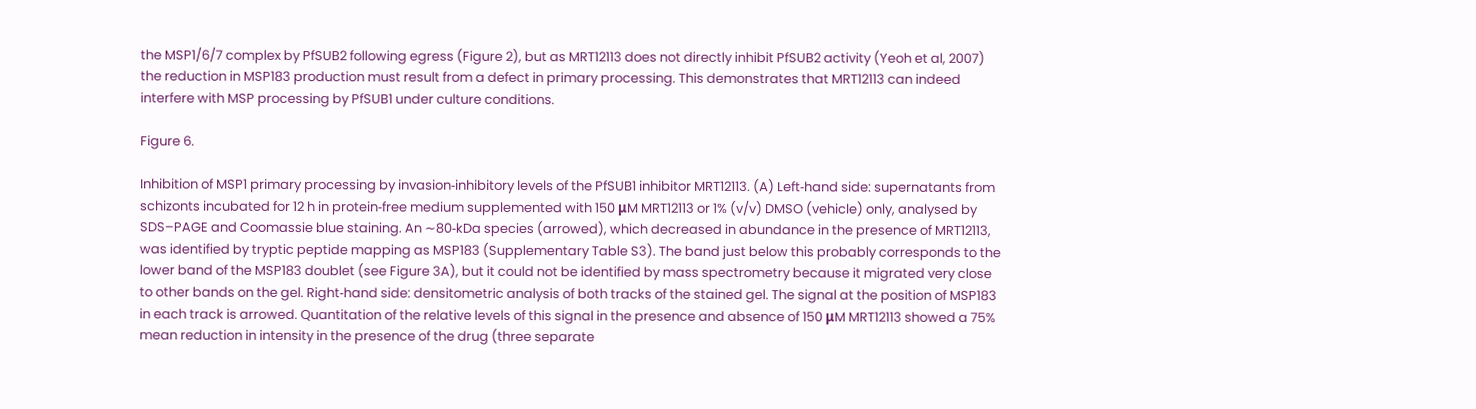the MSP1/6/7 complex by PfSUB2 following egress (Figure 2), but as MRT12113 does not directly inhibit PfSUB2 activity (Yeoh et al, 2007) the reduction in MSP183 production must result from a defect in primary processing. This demonstrates that MRT12113 can indeed interfere with MSP processing by PfSUB1 under culture conditions.

Figure 6.

Inhibition of MSP1 primary processing by invasion‐inhibitory levels of the PfSUB1 inhibitor MRT12113. (A) Left‐hand side: supernatants from schizonts incubated for 12 h in protein‐free medium supplemented with 150 μM MRT12113 or 1% (v/v) DMSO (vehicle) only, analysed by SDS–PAGE and Coomassie blue staining. An ∼80‐kDa species (arrowed), which decreased in abundance in the presence of MRT12113, was identified by tryptic peptide mapping as MSP183 (Supplementary Table S3). The band just below this probably corresponds to the lower band of the MSP183 doublet (see Figure 3A), but it could not be identified by mass spectrometry because it migrated very close to other bands on the gel. Right‐hand side: densitometric analysis of both tracks of the stained gel. The signal at the position of MSP183 in each track is arrowed. Quantitation of the relative levels of this signal in the presence and absence of 150 μM MRT12113 showed a 75% mean reduction in intensity in the presence of the drug (three separate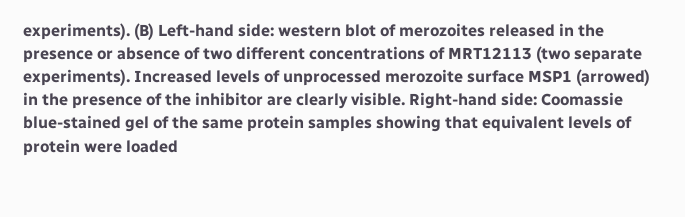experiments). (B) Left‐hand side: western blot of merozoites released in the presence or absence of two different concentrations of MRT12113 (two separate experiments). Increased levels of unprocessed merozoite surface MSP1 (arrowed) in the presence of the inhibitor are clearly visible. Right‐hand side: Coomassie blue‐stained gel of the same protein samples showing that equivalent levels of protein were loaded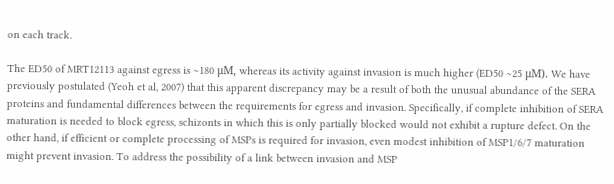on each track.

The ED50 of MRT12113 against egress is ∼180 μM, whereas its activity against invasion is much higher (ED50 ∼25 μM). We have previously postulated (Yeoh et al, 2007) that this apparent discrepancy may be a result of both the unusual abundance of the SERA proteins and fundamental differences between the requirements for egress and invasion. Specifically, if complete inhibition of SERA maturation is needed to block egress, schizonts in which this is only partially blocked would not exhibit a rupture defect. On the other hand, if efficient or complete processing of MSPs is required for invasion, even modest inhibition of MSP1/6/7 maturation might prevent invasion. To address the possibility of a link between invasion and MSP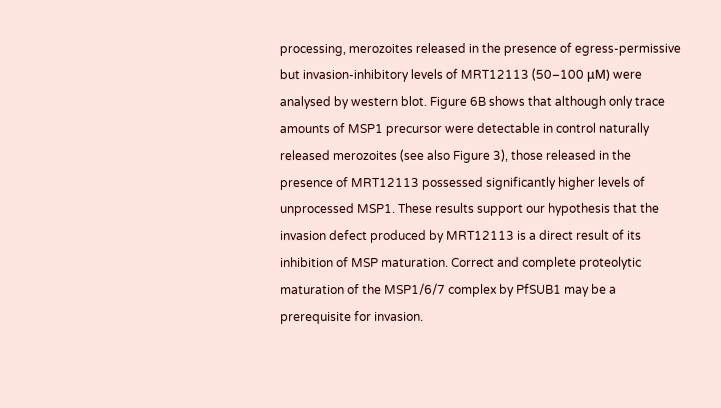processing, merozoites released in the presence of egress‐permissive but invasion‐inhibitory levels of MRT12113 (50–100 μM) were analysed by western blot. Figure 6B shows that although only trace amounts of MSP1 precursor were detectable in control naturally released merozoites (see also Figure 3), those released in the presence of MRT12113 possessed significantly higher levels of unprocessed MSP1. These results support our hypothesis that the invasion defect produced by MRT12113 is a direct result of its inhibition of MSP maturation. Correct and complete proteolytic maturation of the MSP1/6/7 complex by PfSUB1 may be a prerequisite for invasion.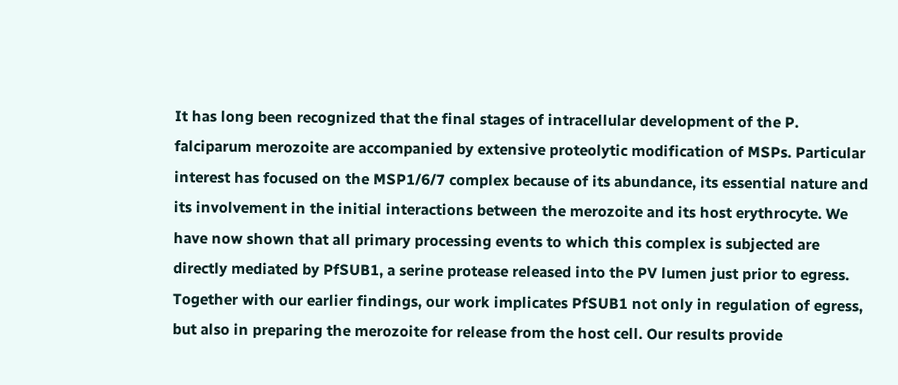It has long been recognized that the final stages of intracellular development of the P. falciparum merozoite are accompanied by extensive proteolytic modification of MSPs. Particular interest has focused on the MSP1/6/7 complex because of its abundance, its essential nature and its involvement in the initial interactions between the merozoite and its host erythrocyte. We have now shown that all primary processing events to which this complex is subjected are directly mediated by PfSUB1, a serine protease released into the PV lumen just prior to egress. Together with our earlier findings, our work implicates PfSUB1 not only in regulation of egress, but also in preparing the merozoite for release from the host cell. Our results provide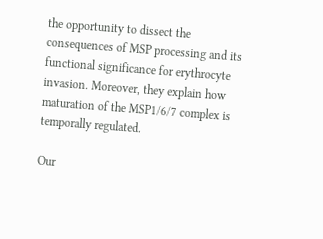the opportunity to dissect the consequences of MSP processing and its functional significance for erythrocyte invasion. Moreover, they explain how maturation of the MSP1/6/7 complex is temporally regulated.

Our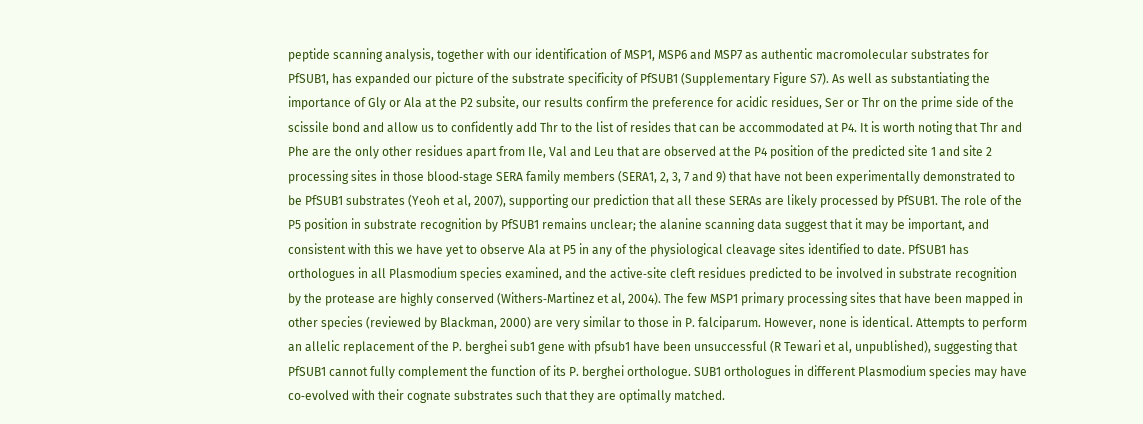peptide scanning analysis, together with our identification of MSP1, MSP6 and MSP7 as authentic macromolecular substrates for PfSUB1, has expanded our picture of the substrate specificity of PfSUB1 (Supplementary Figure S7). As well as substantiating the importance of Gly or Ala at the P2 subsite, our results confirm the preference for acidic residues, Ser or Thr on the prime side of the scissile bond and allow us to confidently add Thr to the list of resides that can be accommodated at P4. It is worth noting that Thr and Phe are the only other residues apart from Ile, Val and Leu that are observed at the P4 position of the predicted site 1 and site 2 processing sites in those blood‐stage SERA family members (SERA1, 2, 3, 7 and 9) that have not been experimentally demonstrated to be PfSUB1 substrates (Yeoh et al, 2007), supporting our prediction that all these SERAs are likely processed by PfSUB1. The role of the P5 position in substrate recognition by PfSUB1 remains unclear; the alanine scanning data suggest that it may be important, and consistent with this we have yet to observe Ala at P5 in any of the physiological cleavage sites identified to date. PfSUB1 has orthologues in all Plasmodium species examined, and the active‐site cleft residues predicted to be involved in substrate recognition by the protease are highly conserved (Withers‐Martinez et al, 2004). The few MSP1 primary processing sites that have been mapped in other species (reviewed by Blackman, 2000) are very similar to those in P. falciparum. However, none is identical. Attempts to perform an allelic replacement of the P. berghei sub1 gene with pfsub1 have been unsuccessful (R Tewari et al, unpublished), suggesting that PfSUB1 cannot fully complement the function of its P. berghei orthologue. SUB1 orthologues in different Plasmodium species may have co‐evolved with their cognate substrates such that they are optimally matched.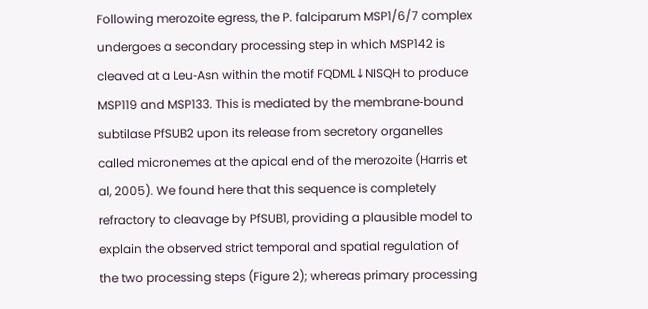Following merozoite egress, the P. falciparum MSP1/6/7 complex undergoes a secondary processing step in which MSP142 is cleaved at a Leu‐Asn within the motif FQDML↓NISQH to produce MSP119 and MSP133. This is mediated by the membrane‐bound subtilase PfSUB2 upon its release from secretory organelles called micronemes at the apical end of the merozoite (Harris et al, 2005). We found here that this sequence is completely refractory to cleavage by PfSUB1, providing a plausible model to explain the observed strict temporal and spatial regulation of the two processing steps (Figure 2); whereas primary processing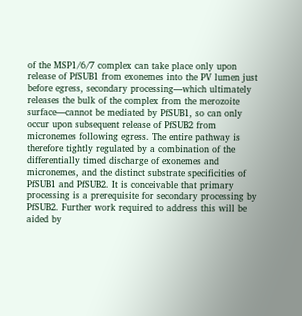of the MSP1/6/7 complex can take place only upon release of PfSUB1 from exonemes into the PV lumen just before egress, secondary processing—which ultimately releases the bulk of the complex from the merozoite surface—cannot be mediated by PfSUB1, so can only occur upon subsequent release of PfSUB2 from micronemes following egress. The entire pathway is therefore tightly regulated by a combination of the differentially timed discharge of exonemes and micronemes, and the distinct substrate specificities of PfSUB1 and PfSUB2. It is conceivable that primary processing is a prerequisite for secondary processing by PfSUB2. Further work required to address this will be aided by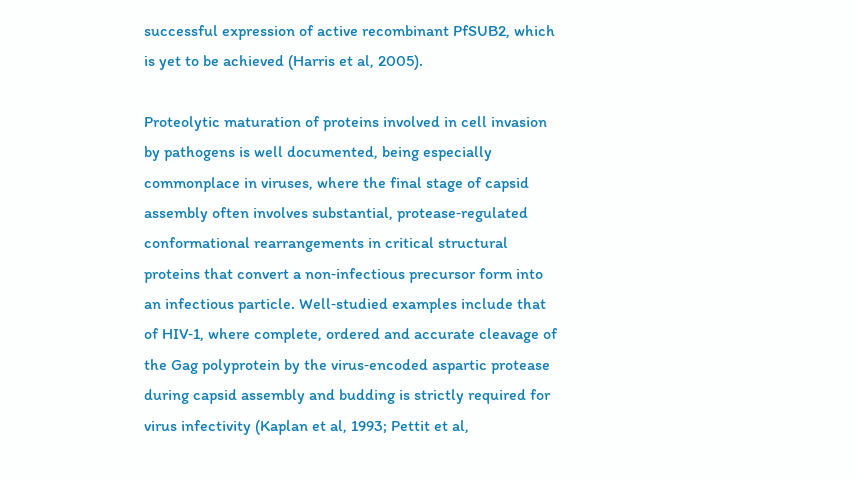successful expression of active recombinant PfSUB2, which is yet to be achieved (Harris et al, 2005).

Proteolytic maturation of proteins involved in cell invasion by pathogens is well documented, being especially commonplace in viruses, where the final stage of capsid assembly often involves substantial, protease‐regulated conformational rearrangements in critical structural proteins that convert a non‐infectious precursor form into an infectious particle. Well‐studied examples include that of HIV‐1, where complete, ordered and accurate cleavage of the Gag polyprotein by the virus‐encoded aspartic protease during capsid assembly and budding is strictly required for virus infectivity (Kaplan et al, 1993; Pettit et al,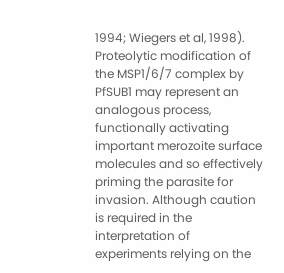1994; Wiegers et al, 1998). Proteolytic modification of the MSP1/6/7 complex by PfSUB1 may represent an analogous process, functionally activating important merozoite surface molecules and so effectively priming the parasite for invasion. Although caution is required in the interpretation of experiments relying on the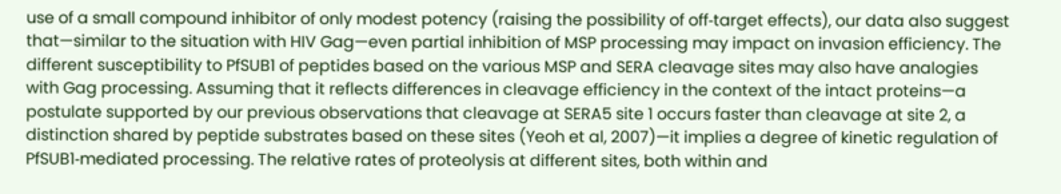use of a small compound inhibitor of only modest potency (raising the possibility of off‐target effects), our data also suggest that—similar to the situation with HIV Gag—even partial inhibition of MSP processing may impact on invasion efficiency. The different susceptibility to PfSUB1 of peptides based on the various MSP and SERA cleavage sites may also have analogies with Gag processing. Assuming that it reflects differences in cleavage efficiency in the context of the intact proteins—a postulate supported by our previous observations that cleavage at SERA5 site 1 occurs faster than cleavage at site 2, a distinction shared by peptide substrates based on these sites (Yeoh et al, 2007)—it implies a degree of kinetic regulation of PfSUB1‐mediated processing. The relative rates of proteolysis at different sites, both within and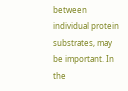between individual protein substrates, may be important. In the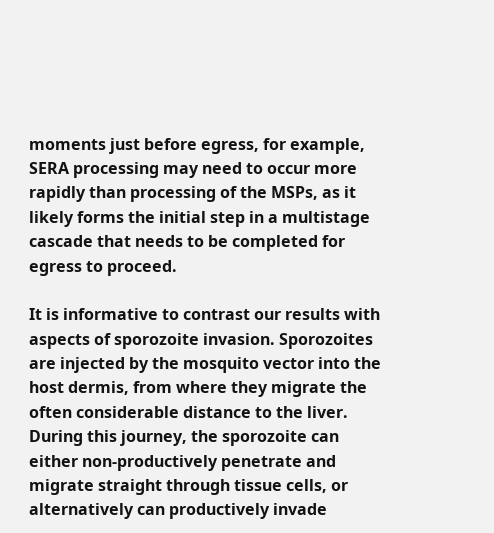moments just before egress, for example, SERA processing may need to occur more rapidly than processing of the MSPs, as it likely forms the initial step in a multistage cascade that needs to be completed for egress to proceed.

It is informative to contrast our results with aspects of sporozoite invasion. Sporozoites are injected by the mosquito vector into the host dermis, from where they migrate the often considerable distance to the liver. During this journey, the sporozoite can either non‐productively penetrate and migrate straight through tissue cells, or alternatively can productively invade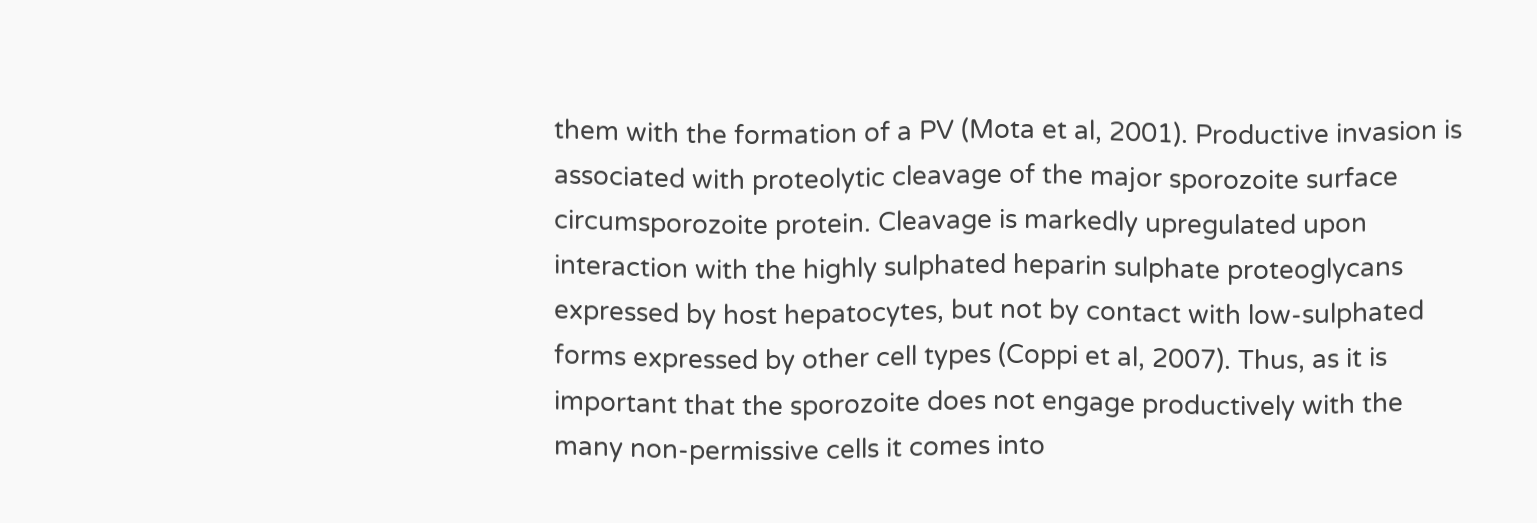them with the formation of a PV (Mota et al, 2001). Productive invasion is associated with proteolytic cleavage of the major sporozoite surface circumsporozoite protein. Cleavage is markedly upregulated upon interaction with the highly sulphated heparin sulphate proteoglycans expressed by host hepatocytes, but not by contact with low‐sulphated forms expressed by other cell types (Coppi et al, 2007). Thus, as it is important that the sporozoite does not engage productively with the many non‐permissive cells it comes into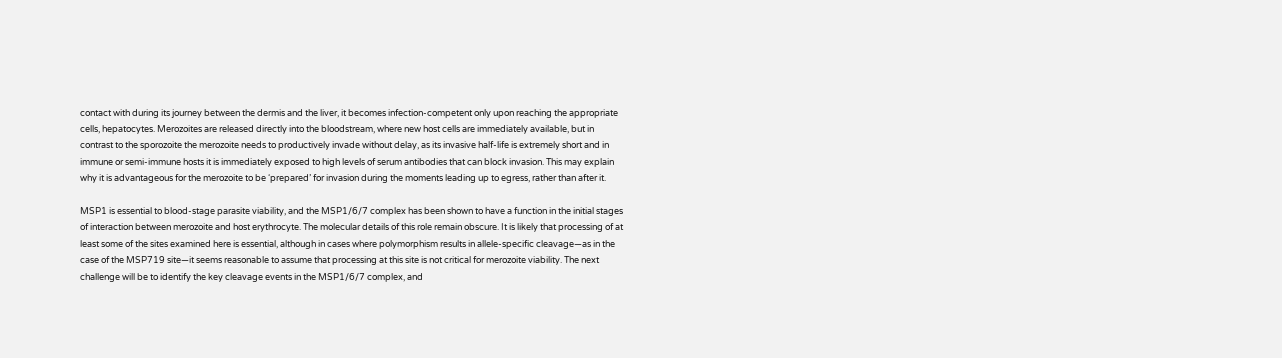contact with during its journey between the dermis and the liver, it becomes infection‐competent only upon reaching the appropriate cells, hepatocytes. Merozoites are released directly into the bloodstream, where new host cells are immediately available, but in contrast to the sporozoite the merozoite needs to productively invade without delay, as its invasive half‐life is extremely short and in immune or semi‐immune hosts it is immediately exposed to high levels of serum antibodies that can block invasion. This may explain why it is advantageous for the merozoite to be ‘prepared’ for invasion during the moments leading up to egress, rather than after it.

MSP1 is essential to blood‐stage parasite viability, and the MSP1/6/7 complex has been shown to have a function in the initial stages of interaction between merozoite and host erythrocyte. The molecular details of this role remain obscure. It is likely that processing of at least some of the sites examined here is essential, although in cases where polymorphism results in allele‐specific cleavage—as in the case of the MSP719 site—it seems reasonable to assume that processing at this site is not critical for merozoite viability. The next challenge will be to identify the key cleavage events in the MSP1/6/7 complex, and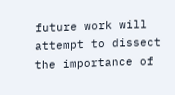future work will attempt to dissect the importance of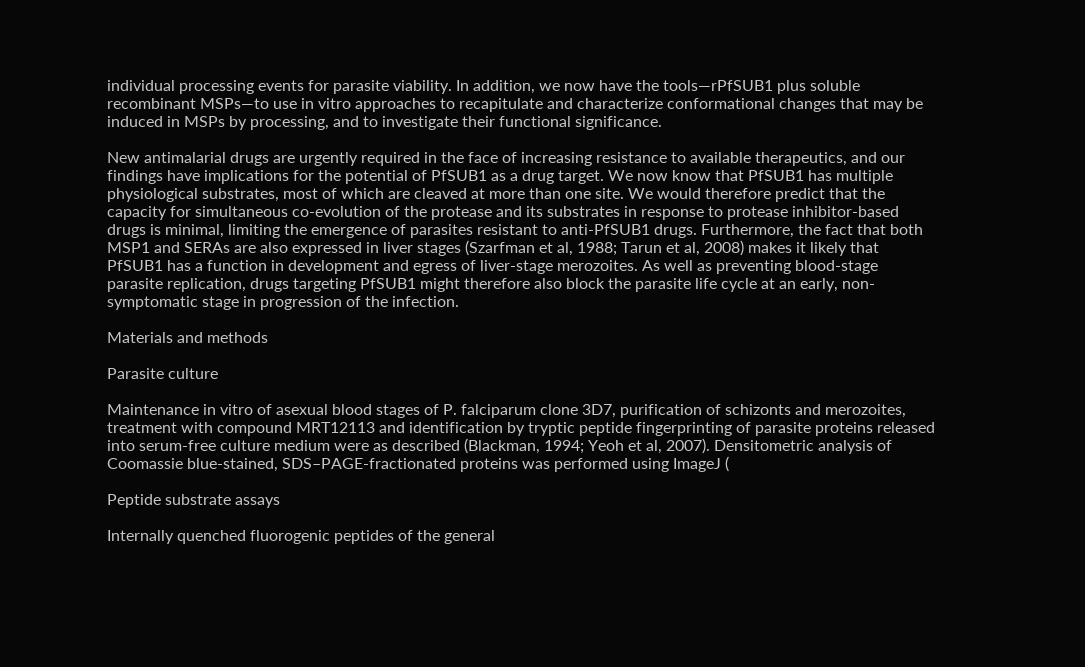individual processing events for parasite viability. In addition, we now have the tools—rPfSUB1 plus soluble recombinant MSPs—to use in vitro approaches to recapitulate and characterize conformational changes that may be induced in MSPs by processing, and to investigate their functional significance.

New antimalarial drugs are urgently required in the face of increasing resistance to available therapeutics, and our findings have implications for the potential of PfSUB1 as a drug target. We now know that PfSUB1 has multiple physiological substrates, most of which are cleaved at more than one site. We would therefore predict that the capacity for simultaneous co‐evolution of the protease and its substrates in response to protease inhibitor‐based drugs is minimal, limiting the emergence of parasites resistant to anti‐PfSUB1 drugs. Furthermore, the fact that both MSP1 and SERAs are also expressed in liver stages (Szarfman et al, 1988; Tarun et al, 2008) makes it likely that PfSUB1 has a function in development and egress of liver‐stage merozoites. As well as preventing blood‐stage parasite replication, drugs targeting PfSUB1 might therefore also block the parasite life cycle at an early, non‐symptomatic stage in progression of the infection.

Materials and methods

Parasite culture

Maintenance in vitro of asexual blood stages of P. falciparum clone 3D7, purification of schizonts and merozoites, treatment with compound MRT12113 and identification by tryptic peptide fingerprinting of parasite proteins released into serum‐free culture medium were as described (Blackman, 1994; Yeoh et al, 2007). Densitometric analysis of Coomassie blue‐stained, SDS–PAGE‐fractionated proteins was performed using ImageJ (

Peptide substrate assays

Internally quenched fluorogenic peptides of the general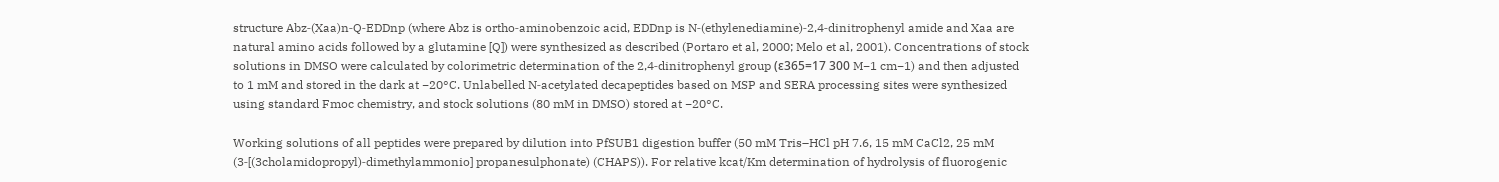structure Abz‐(Xaa)n‐Q‐EDDnp (where Abz is ortho‐aminobenzoic acid, EDDnp is N‐(ethylenediamine)‐2,4‐dinitrophenyl amide and Xaa are natural amino acids followed by a glutamine [Q]) were synthesized as described (Portaro et al, 2000; Melo et al, 2001). Concentrations of stock solutions in DMSO were calculated by colorimetric determination of the 2,4‐dinitrophenyl group (ε365=17 300 M−1 cm−1) and then adjusted to 1 mM and stored in the dark at −20°C. Unlabelled N‐acetylated decapeptides based on MSP and SERA processing sites were synthesized using standard Fmoc chemistry, and stock solutions (80 mM in DMSO) stored at −20°C.

Working solutions of all peptides were prepared by dilution into PfSUB1 digestion buffer (50 mM Tris–HCl pH 7.6, 15 mM CaCl2, 25 mM (3‐[(3cholamidopropyl)‐dimethylammonio] propanesulphonate) (CHAPS)). For relative kcat/Km determination of hydrolysis of fluorogenic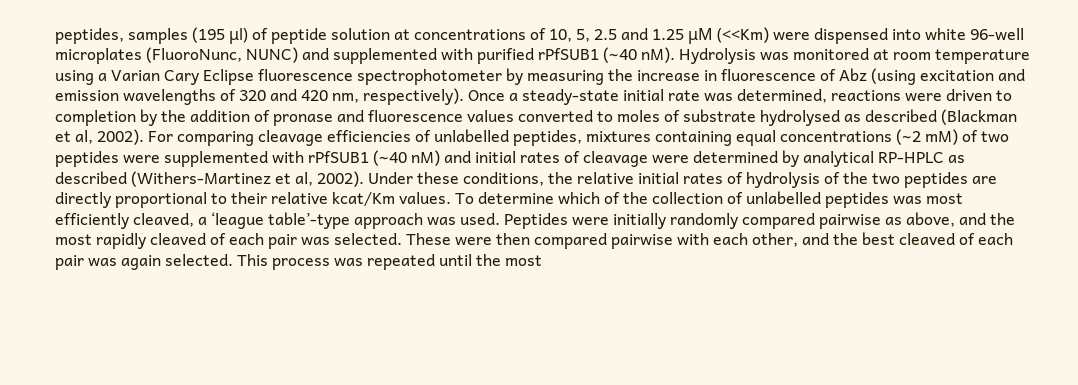peptides, samples (195 μl) of peptide solution at concentrations of 10, 5, 2.5 and 1.25 μM (<<Km) were dispensed into white 96‐well microplates (FluoroNunc, NUNC) and supplemented with purified rPfSUB1 (∼40 nM). Hydrolysis was monitored at room temperature using a Varian Cary Eclipse fluorescence spectrophotometer by measuring the increase in fluorescence of Abz (using excitation and emission wavelengths of 320 and 420 nm, respectively). Once a steady‐state initial rate was determined, reactions were driven to completion by the addition of pronase and fluorescence values converted to moles of substrate hydrolysed as described (Blackman et al, 2002). For comparing cleavage efficiencies of unlabelled peptides, mixtures containing equal concentrations (∼2 mM) of two peptides were supplemented with rPfSUB1 (∼40 nM) and initial rates of cleavage were determined by analytical RP‐HPLC as described (Withers‐Martinez et al, 2002). Under these conditions, the relative initial rates of hydrolysis of the two peptides are directly proportional to their relative kcat/Km values. To determine which of the collection of unlabelled peptides was most efficiently cleaved, a ‘league table’‐type approach was used. Peptides were initially randomly compared pairwise as above, and the most rapidly cleaved of each pair was selected. These were then compared pairwise with each other, and the best cleaved of each pair was again selected. This process was repeated until the most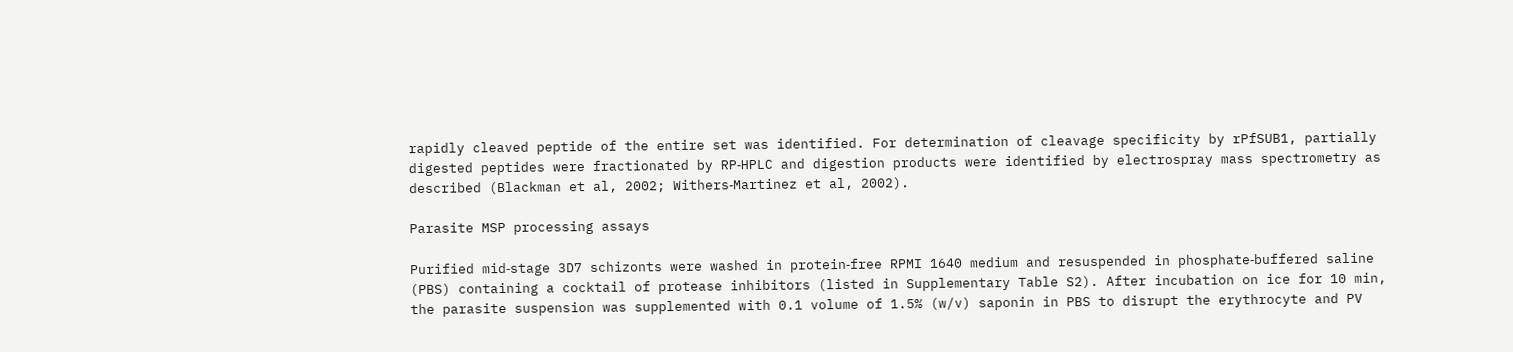rapidly cleaved peptide of the entire set was identified. For determination of cleavage specificity by rPfSUB1, partially digested peptides were fractionated by RP‐HPLC and digestion products were identified by electrospray mass spectrometry as described (Blackman et al, 2002; Withers‐Martinez et al, 2002).

Parasite MSP processing assays

Purified mid‐stage 3D7 schizonts were washed in protein‐free RPMI 1640 medium and resuspended in phosphate‐buffered saline (PBS) containing a cocktail of protease inhibitors (listed in Supplementary Table S2). After incubation on ice for 10 min, the parasite suspension was supplemented with 0.1 volume of 1.5% (w/v) saponin in PBS to disrupt the erythrocyte and PV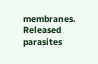membranes. Released parasites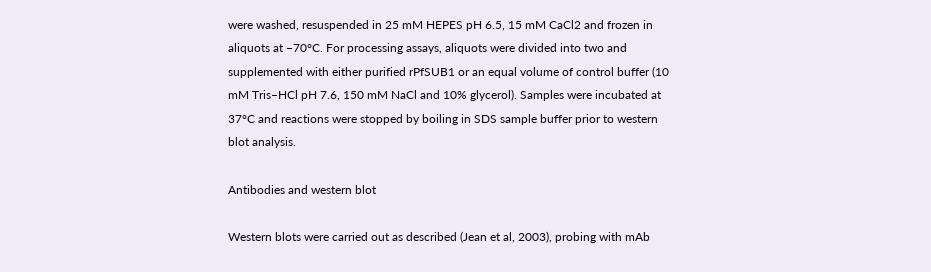were washed, resuspended in 25 mM HEPES pH 6.5, 15 mM CaCl2 and frozen in aliquots at −70°C. For processing assays, aliquots were divided into two and supplemented with either purified rPfSUB1 or an equal volume of control buffer (10 mM Tris–HCl pH 7.6, 150 mM NaCl and 10% glycerol). Samples were incubated at 37°C and reactions were stopped by boiling in SDS sample buffer prior to western blot analysis.

Antibodies and western blot

Western blots were carried out as described (Jean et al, 2003), probing with mAb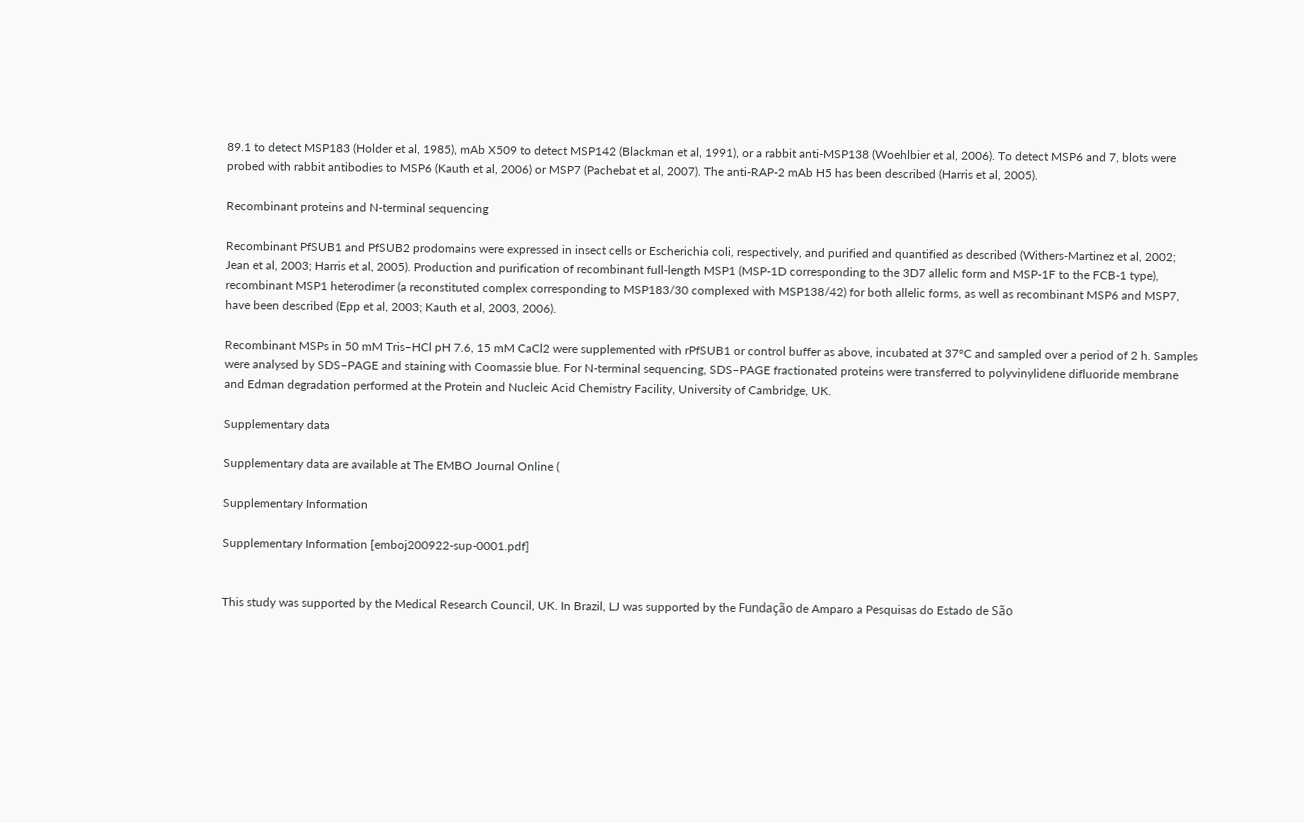89.1 to detect MSP183 (Holder et al, 1985), mAb X509 to detect MSP142 (Blackman et al, 1991), or a rabbit anti‐MSP138 (Woehlbier et al, 2006). To detect MSP6 and 7, blots were probed with rabbit antibodies to MSP6 (Kauth et al, 2006) or MSP7 (Pachebat et al, 2007). The anti‐RAP‐2 mAb H5 has been described (Harris et al, 2005).

Recombinant proteins and N‐terminal sequencing

Recombinant PfSUB1 and PfSUB2 prodomains were expressed in insect cells or Escherichia coli, respectively, and purified and quantified as described (Withers‐Martinez et al, 2002; Jean et al, 2003; Harris et al, 2005). Production and purification of recombinant full‐length MSP1 (MSP‐1D corresponding to the 3D7 allelic form and MSP‐1F to the FCB‐1 type), recombinant MSP1 heterodimer (a reconstituted complex corresponding to MSP183/30 complexed with MSP138/42) for both allelic forms, as well as recombinant MSP6 and MSP7, have been described (Epp et al, 2003; Kauth et al, 2003, 2006).

Recombinant MSPs in 50 mM Tris–HCl pH 7.6, 15 mM CaCl2 were supplemented with rPfSUB1 or control buffer as above, incubated at 37°C and sampled over a period of 2 h. Samples were analysed by SDS–PAGE and staining with Coomassie blue. For N‐terminal sequencing, SDS–PAGE fractionated proteins were transferred to polyvinylidene difluoride membrane and Edman degradation performed at the Protein and Nucleic Acid Chemistry Facility, University of Cambridge, UK.

Supplementary data

Supplementary data are available at The EMBO Journal Online (

Supplementary Information

Supplementary Information [emboj200922-sup-0001.pdf]


This study was supported by the Medical Research Council, UK. In Brazil, LJ was supported by the Fundação de Amparo a Pesquisas do Estado de São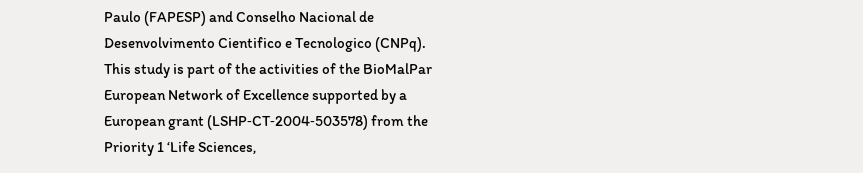Paulo (FAPESP) and Conselho Nacional de Desenvolvimento Cientifico e Tecnologico (CNPq). This study is part of the activities of the BioMalPar European Network of Excellence supported by a European grant (LSHP‐CT‐2004‐503578) from the Priority 1 ‘Life Sciences,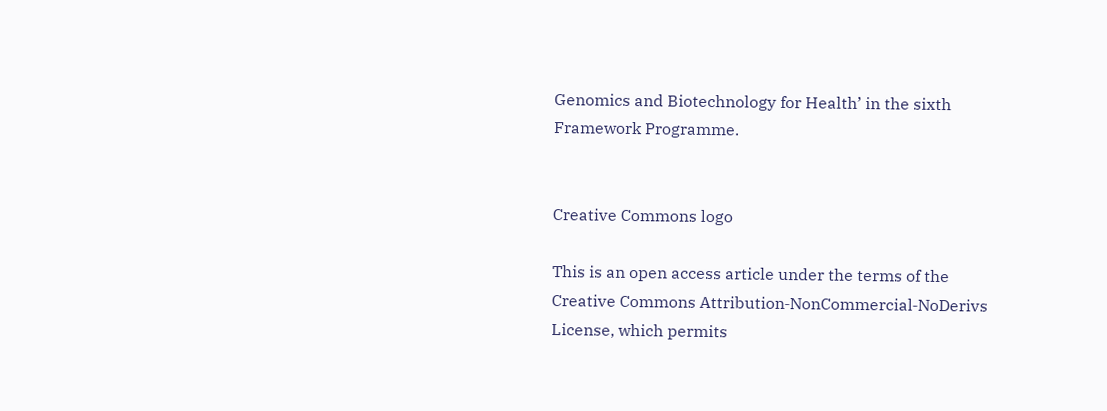Genomics and Biotechnology for Health’ in the sixth Framework Programme.


Creative Commons logo

This is an open access article under the terms of the Creative Commons Attribution‐NonCommercial‐NoDerivs License, which permits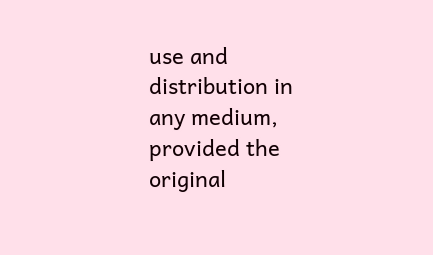use and distribution in any medium, provided the original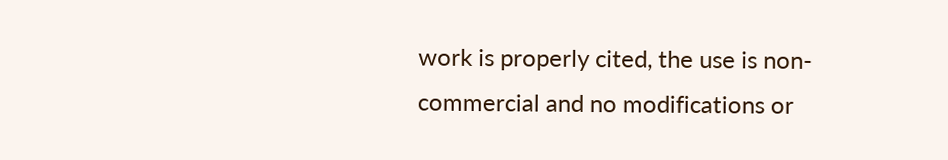work is properly cited, the use is non‐commercial and no modifications or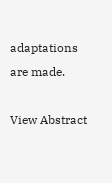adaptations are made.

View Abstract